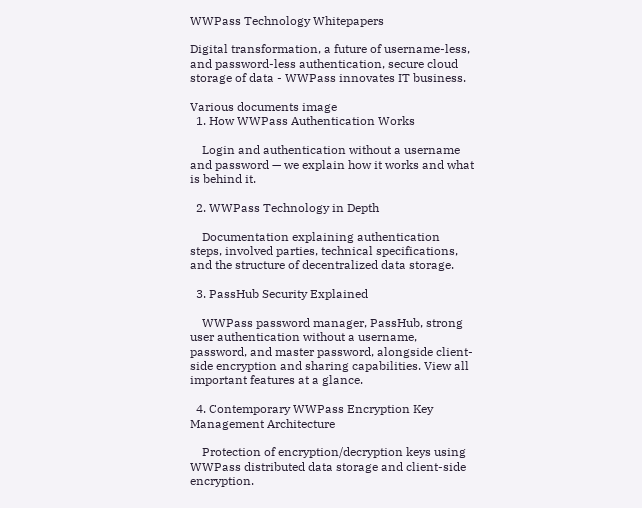WWPass Technology Whitepapers

Digital transformation, a future of username-less, and password-less authentication, secure cloud storage of data - WWPass innovates IT business.

Various documents image
  1. How WWPass Authentication Works

    Login and authentication without a username and password — we explain how it works and what is behind it.

  2. WWPass Technology in Depth

    Documentation explaining authentication steps, involved parties, technical specifications, and the structure of decentralized data storage.

  3. PassHub Security Explained

    WWPass password manager, PassHub, strong user authentication without a username, password, and master password, alongside client-side encryption and sharing capabilities. View all important features at a glance.

  4. Contemporary WWPass Encryption Key Management Architecture

    Protection of encryption/decryption keys using WWPass distributed data storage and client-side encryption.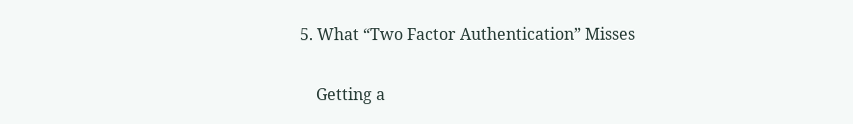5. What “Two Factor Authentication” Misses

    Getting a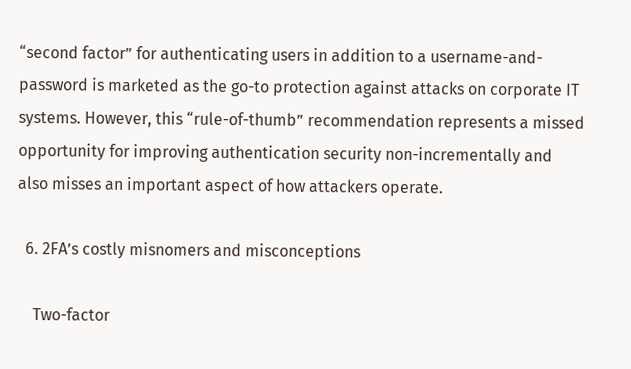“second factor” for authenticating users in addition to a username-and-password is marketed as the go-to protection against attacks on corporate IT systems. However, this “rule-of-thumb” recommendation represents a missed opportunity for improving authentication security non-incrementally and also misses an important aspect of how attackers operate.

  6. 2FA’s costly misnomers and misconceptions

    Two-factor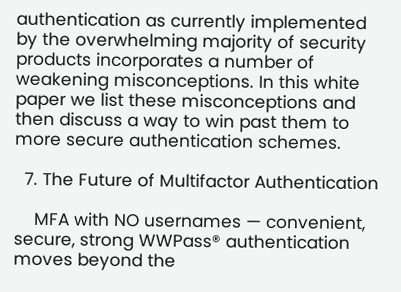authentication as currently implemented by the overwhelming majority of security products incorporates a number of weakening misconceptions. In this white paper we list these misconceptions and then discuss a way to win past them to more secure authentication schemes.

  7. The Future of Multifactor Authentication

    MFA with NO usernames — convenient, secure, strong WWPass® authentication moves beyond the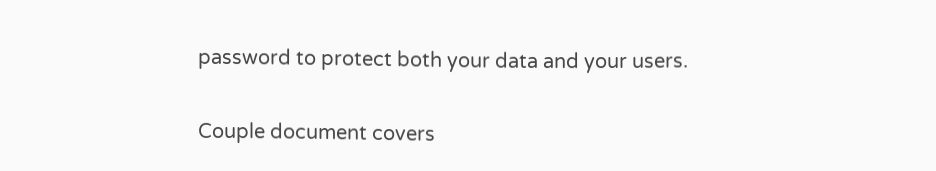password to protect both your data and your users.

Couple document covers